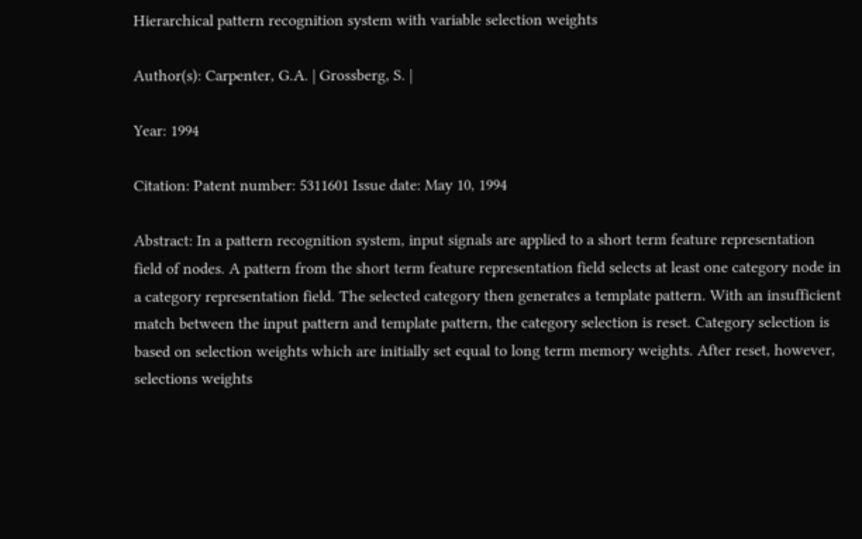Hierarchical pattern recognition system with variable selection weights

Author(s): Carpenter, G.A. | Grossberg, S. |

Year: 1994

Citation: Patent number: 5311601 Issue date: May 10, 1994

Abstract: In a pattern recognition system, input signals are applied to a short term feature representation field of nodes. A pattern from the short term feature representation field selects at least one category node in a category representation field. The selected category then generates a template pattern. With an insufficient match between the input pattern and template pattern, the category selection is reset. Category selection is based on selection weights which are initially set equal to long term memory weights. After reset, however, selections weights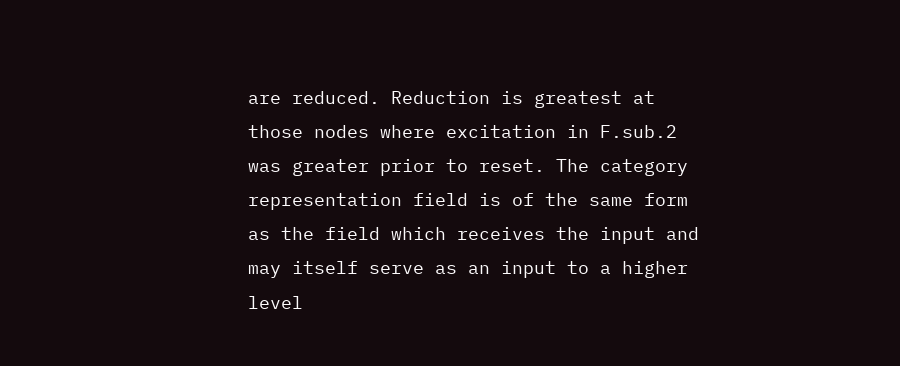are reduced. Reduction is greatest at those nodes where excitation in F.sub.2 was greater prior to reset. The category representation field is of the same form as the field which receives the input and may itself serve as an input to a higher level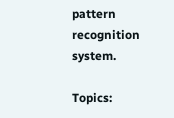pattern recognition system.

Topics: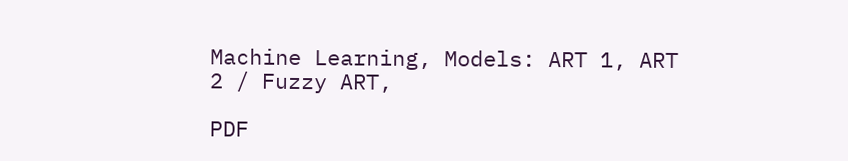Machine Learning, Models: ART 1, ART 2 / Fuzzy ART,

PDF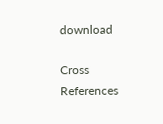download

Cross References